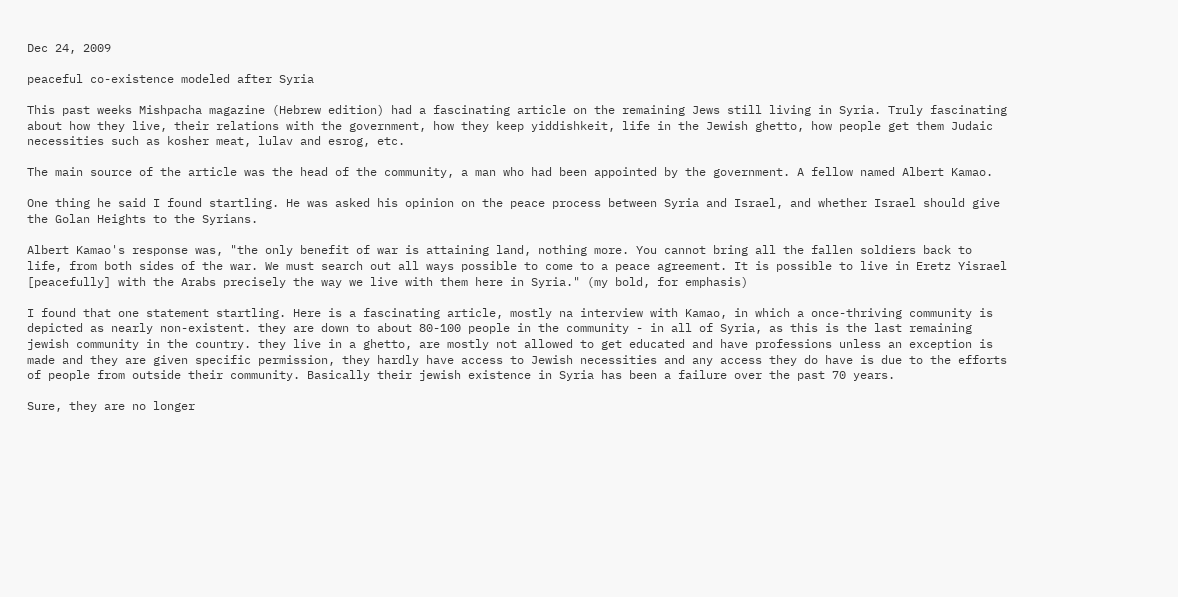Dec 24, 2009

peaceful co-existence modeled after Syria

This past weeks Mishpacha magazine (Hebrew edition) had a fascinating article on the remaining Jews still living in Syria. Truly fascinating about how they live, their relations with the government, how they keep yiddishkeit, life in the Jewish ghetto, how people get them Judaic necessities such as kosher meat, lulav and esrog, etc.

The main source of the article was the head of the community, a man who had been appointed by the government. A fellow named Albert Kamao.

One thing he said I found startling. He was asked his opinion on the peace process between Syria and Israel, and whether Israel should give the Golan Heights to the Syrians.

Albert Kamao's response was, "the only benefit of war is attaining land, nothing more. You cannot bring all the fallen soldiers back to life, from both sides of the war. We must search out all ways possible to come to a peace agreement. It is possible to live in Eretz Yisrael [peacefully] with the Arabs precisely the way we live with them here in Syria." (my bold, for emphasis)

I found that one statement startling. Here is a fascinating article, mostly na interview with Kamao, in which a once-thriving community is depicted as nearly non-existent. they are down to about 80-100 people in the community - in all of Syria, as this is the last remaining jewish community in the country. they live in a ghetto, are mostly not allowed to get educated and have professions unless an exception is made and they are given specific permission, they hardly have access to Jewish necessities and any access they do have is due to the efforts of people from outside their community. Basically their jewish existence in Syria has been a failure over the past 70 years.

Sure, they are no longer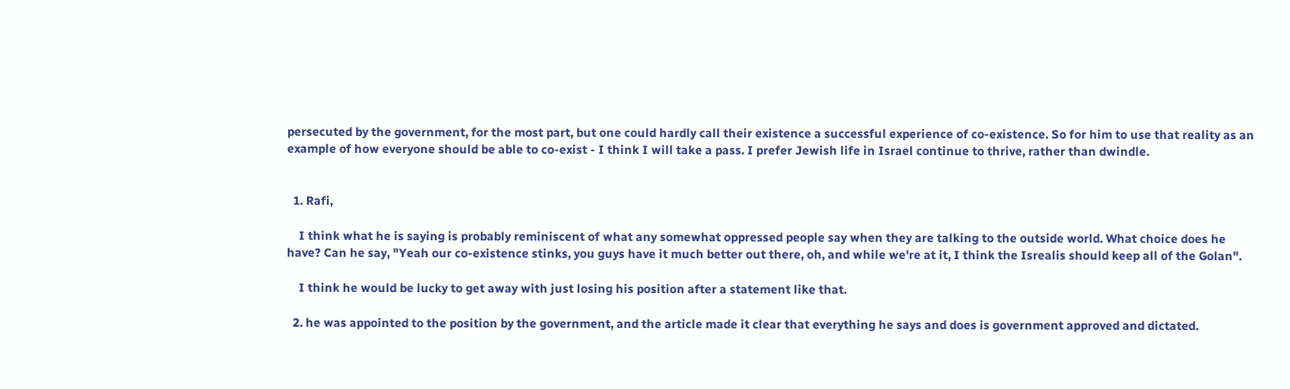persecuted by the government, for the most part, but one could hardly call their existence a successful experience of co-existence. So for him to use that reality as an example of how everyone should be able to co-exist - I think I will take a pass. I prefer Jewish life in Israel continue to thrive, rather than dwindle.


  1. Rafi,

    I think what he is saying is probably reminiscent of what any somewhat oppressed people say when they are talking to the outside world. What choice does he have? Can he say, "Yeah our co-existence stinks, you guys have it much better out there, oh, and while we're at it, I think the Isrealis should keep all of the Golan".

    I think he would be lucky to get away with just losing his position after a statement like that.

  2. he was appointed to the position by the government, and the article made it clear that everything he says and does is government approved and dictated.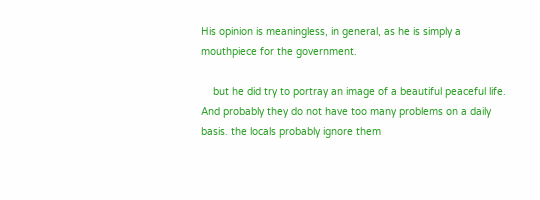His opinion is meaningless, in general, as he is simply a mouthpiece for the government.

    but he did try to portray an image of a beautiful peaceful life. And probably they do not have too many problems on a daily basis. the locals probably ignore them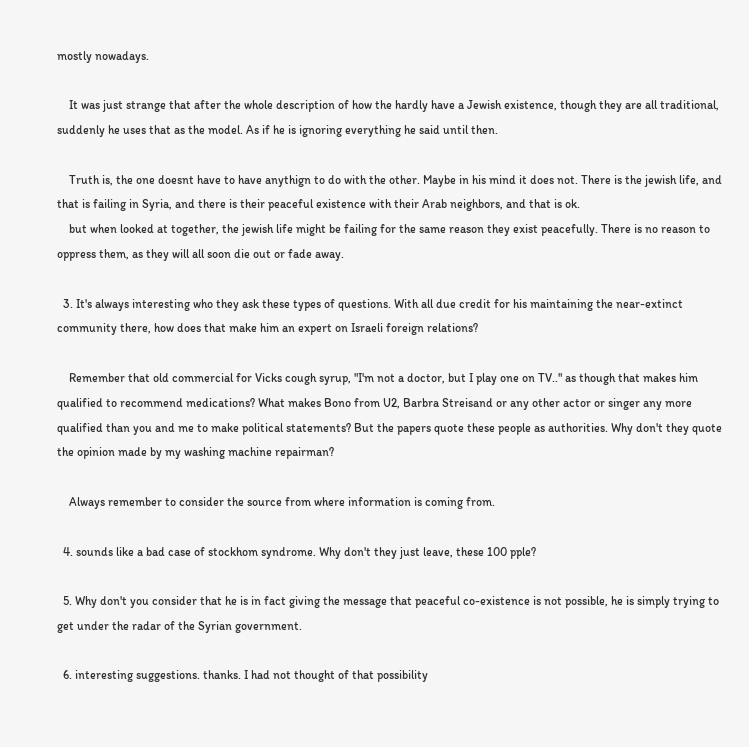mostly nowadays.

    It was just strange that after the whole description of how the hardly have a Jewish existence, though they are all traditional, suddenly he uses that as the model. As if he is ignoring everything he said until then.

    Truth is, the one doesnt have to have anythign to do with the other. Maybe in his mind it does not. There is the jewish life, and that is failing in Syria, and there is their peaceful existence with their Arab neighbors, and that is ok.
    but when looked at together, the jewish life might be failing for the same reason they exist peacefully. There is no reason to oppress them, as they will all soon die out or fade away.

  3. It's always interesting who they ask these types of questions. With all due credit for his maintaining the near-extinct community there, how does that make him an expert on Israeli foreign relations?

    Remember that old commercial for Vicks cough syrup, "I'm not a doctor, but I play one on TV.." as though that makes him qualified to recommend medications? What makes Bono from U2, Barbra Streisand or any other actor or singer any more qualified than you and me to make political statements? But the papers quote these people as authorities. Why don't they quote the opinion made by my washing machine repairman?

    Always remember to consider the source from where information is coming from.

  4. sounds like a bad case of stockhom syndrome. Why don't they just leave, these 100 pple?

  5. Why don't you consider that he is in fact giving the message that peaceful co-existence is not possible, he is simply trying to get under the radar of the Syrian government.

  6. interesting suggestions. thanks. I had not thought of that possibility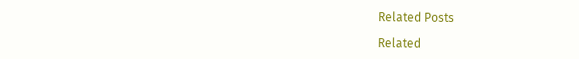Related Posts

Related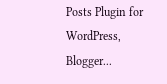Posts Plugin for WordPress, Blogger...